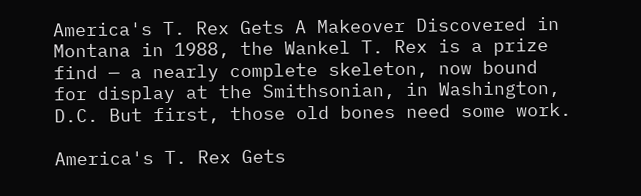America's T. Rex Gets A Makeover Discovered in Montana in 1988, the Wankel T. Rex is a prize find — a nearly complete skeleton, now bound for display at the Smithsonian, in Washington, D.C. But first, those old bones need some work.

America's T. Rex Gets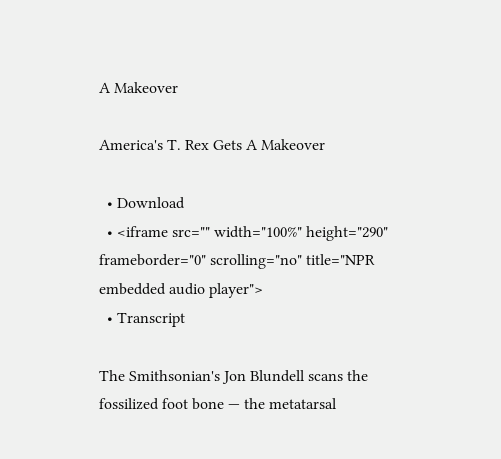A Makeover

America's T. Rex Gets A Makeover

  • Download
  • <iframe src="" width="100%" height="290" frameborder="0" scrolling="no" title="NPR embedded audio player">
  • Transcript

The Smithsonian's Jon Blundell scans the fossilized foot bone — the metatarsal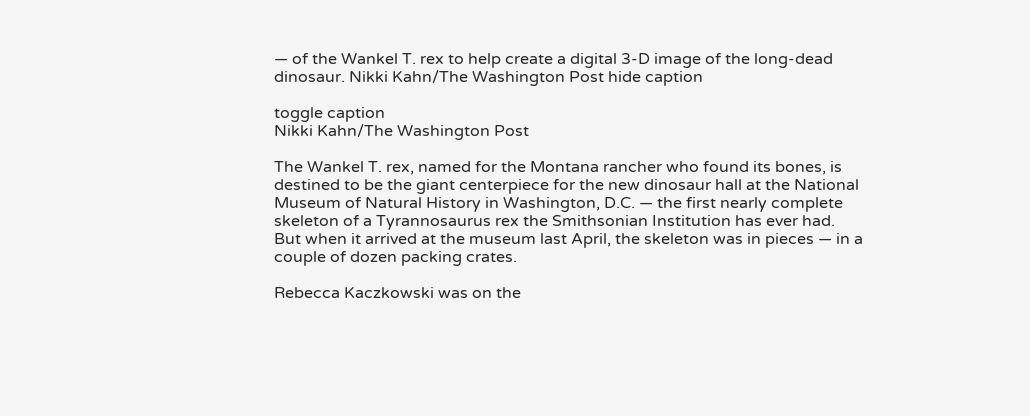— of the Wankel T. rex to help create a digital 3-D image of the long-dead dinosaur. Nikki Kahn/The Washington Post hide caption

toggle caption
Nikki Kahn/The Washington Post

The Wankel T. rex, named for the Montana rancher who found its bones, is destined to be the giant centerpiece for the new dinosaur hall at the National Museum of Natural History in Washington, D.C. — the first nearly complete skeleton of a Tyrannosaurus rex the Smithsonian Institution has ever had. But when it arrived at the museum last April, the skeleton was in pieces — in a couple of dozen packing crates.

Rebecca Kaczkowski was on the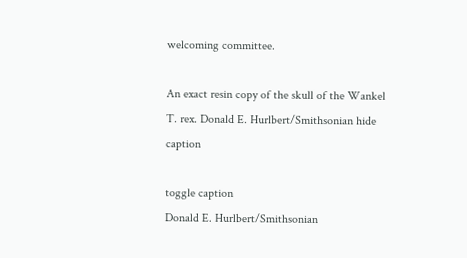welcoming committee.

An exact resin copy of the skull of the Wankel T. rex. Donald E. Hurlbert/Smithsonian hide caption

toggle caption
Donald E. Hurlbert/Smithsonian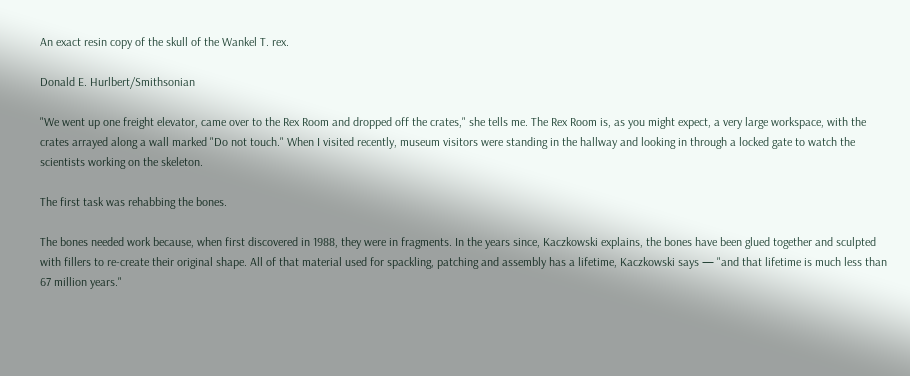An exact resin copy of the skull of the Wankel T. rex.

Donald E. Hurlbert/Smithsonian

"We went up one freight elevator, came over to the Rex Room and dropped off the crates," she tells me. The Rex Room is, as you might expect, a very large workspace, with the crates arrayed along a wall marked "Do not touch." When I visited recently, museum visitors were standing in the hallway and looking in through a locked gate to watch the scientists working on the skeleton.

The first task was rehabbing the bones.

The bones needed work because, when first discovered in 1988, they were in fragments. In the years since, Kaczkowski explains, the bones have been glued together and sculpted with fillers to re-create their original shape. All of that material used for spackling, patching and assembly has a lifetime, Kaczkowski says — "and that lifetime is much less than 67 million years."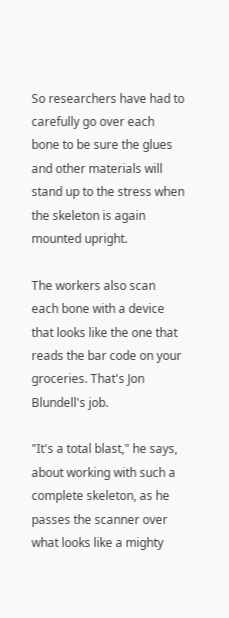So researchers have had to carefully go over each bone to be sure the glues and other materials will stand up to the stress when the skeleton is again mounted upright.

The workers also scan each bone with a device that looks like the one that reads the bar code on your groceries. That's Jon Blundell's job.

"It's a total blast," he says, about working with such a complete skeleton, as he passes the scanner over what looks like a mighty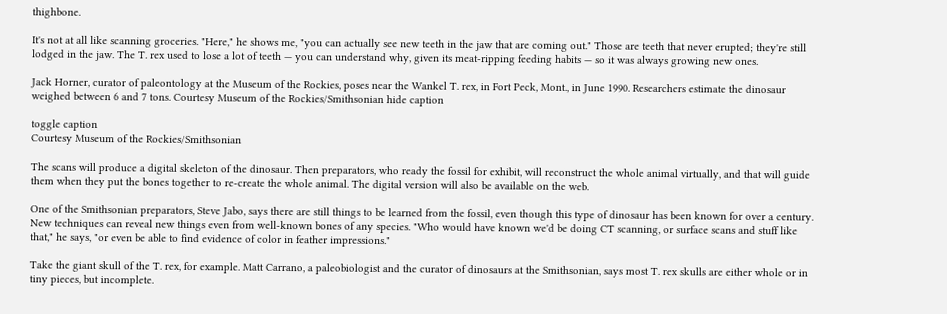thighbone.

It's not at all like scanning groceries. "Here," he shows me, "you can actually see new teeth in the jaw that are coming out." Those are teeth that never erupted; they're still lodged in the jaw. The T. rex used to lose a lot of teeth — you can understand why, given its meat-ripping feeding habits — so it was always growing new ones.

Jack Horner, curator of paleontology at the Museum of the Rockies, poses near the Wankel T. rex, in Fort Peck, Mont., in June 1990. Researchers estimate the dinosaur weighed between 6 and 7 tons. Courtesy Museum of the Rockies/Smithsonian hide caption

toggle caption
Courtesy Museum of the Rockies/Smithsonian

The scans will produce a digital skeleton of the dinosaur. Then preparators, who ready the fossil for exhibit, will reconstruct the whole animal virtually, and that will guide them when they put the bones together to re-create the whole animal. The digital version will also be available on the web.

One of the Smithsonian preparators, Steve Jabo, says there are still things to be learned from the fossil, even though this type of dinosaur has been known for over a century. New techniques can reveal new things even from well-known bones of any species. "Who would have known we'd be doing CT scanning, or surface scans and stuff like that," he says, "or even be able to find evidence of color in feather impressions."

Take the giant skull of the T. rex, for example. Matt Carrano, a paleobiologist and the curator of dinosaurs at the Smithsonian, says most T. rex skulls are either whole or in tiny pieces, but incomplete.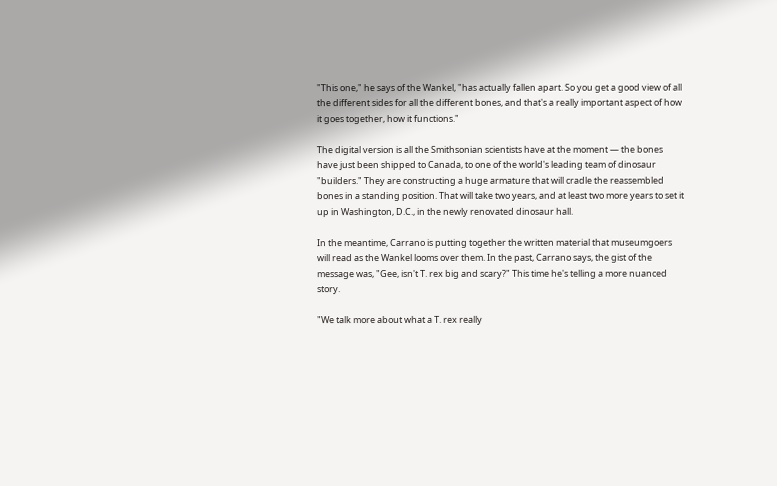"This one," he says of the Wankel, "has actually fallen apart. So you get a good view of all the different sides for all the different bones, and that's a really important aspect of how it goes together, how it functions."

The digital version is all the Smithsonian scientists have at the moment — the bones have just been shipped to Canada, to one of the world's leading team of dinosaur "builders." They are constructing a huge armature that will cradle the reassembled bones in a standing position. That will take two years, and at least two more years to set it up in Washington, D.C., in the newly renovated dinosaur hall.

In the meantime, Carrano is putting together the written material that museumgoers will read as the Wankel looms over them. In the past, Carrano says, the gist of the message was, "Gee, isn't T. rex big and scary?" This time he's telling a more nuanced story.

"We talk more about what a T. rex really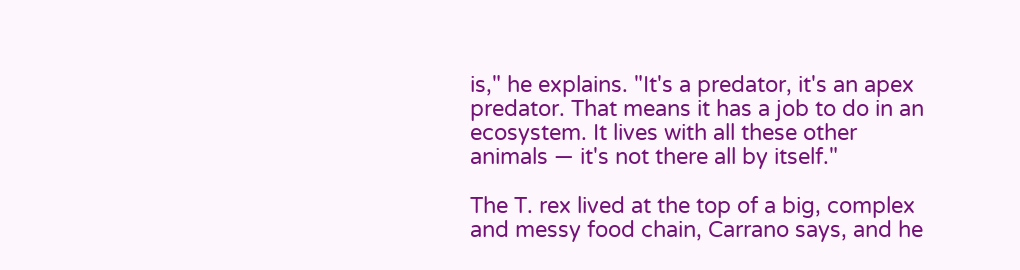is," he explains. "It's a predator, it's an apex predator. That means it has a job to do in an ecosystem. It lives with all these other animals — it's not there all by itself."

The T. rex lived at the top of a big, complex and messy food chain, Carrano says, and he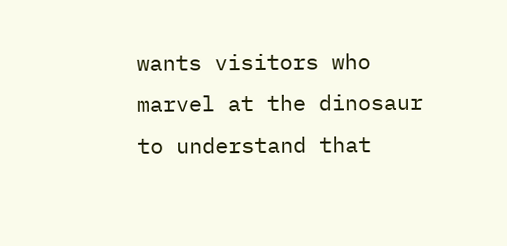wants visitors who marvel at the dinosaur to understand that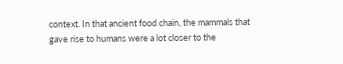context. In that ancient food chain, the mammals that gave rise to humans were a lot closer to the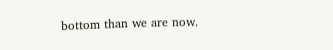bottom than we are now.